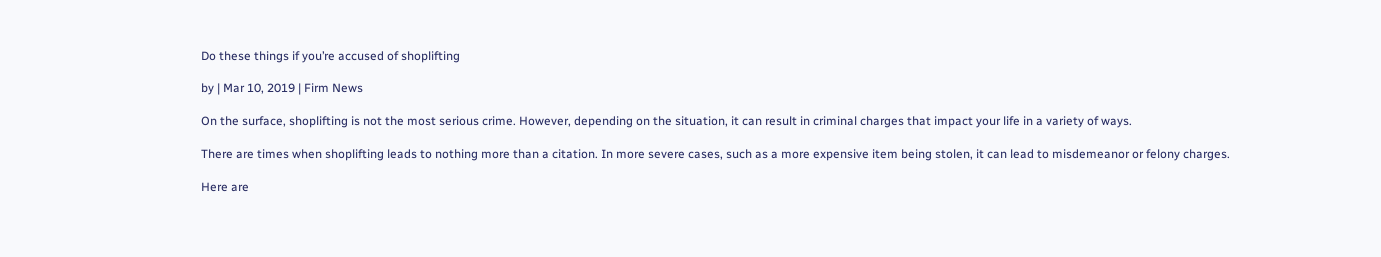Do these things if you’re accused of shoplifting

by | Mar 10, 2019 | Firm News

On the surface, shoplifting is not the most serious crime. However, depending on the situation, it can result in criminal charges that impact your life in a variety of ways.

There are times when shoplifting leads to nothing more than a citation. In more severe cases, such as a more expensive item being stolen, it can lead to misdemeanor or felony charges.

Here are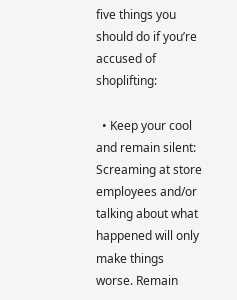five things you should do if you’re accused of shoplifting:

  • Keep your cool and remain silent: Screaming at store employees and/or talking about what happened will only make things worse. Remain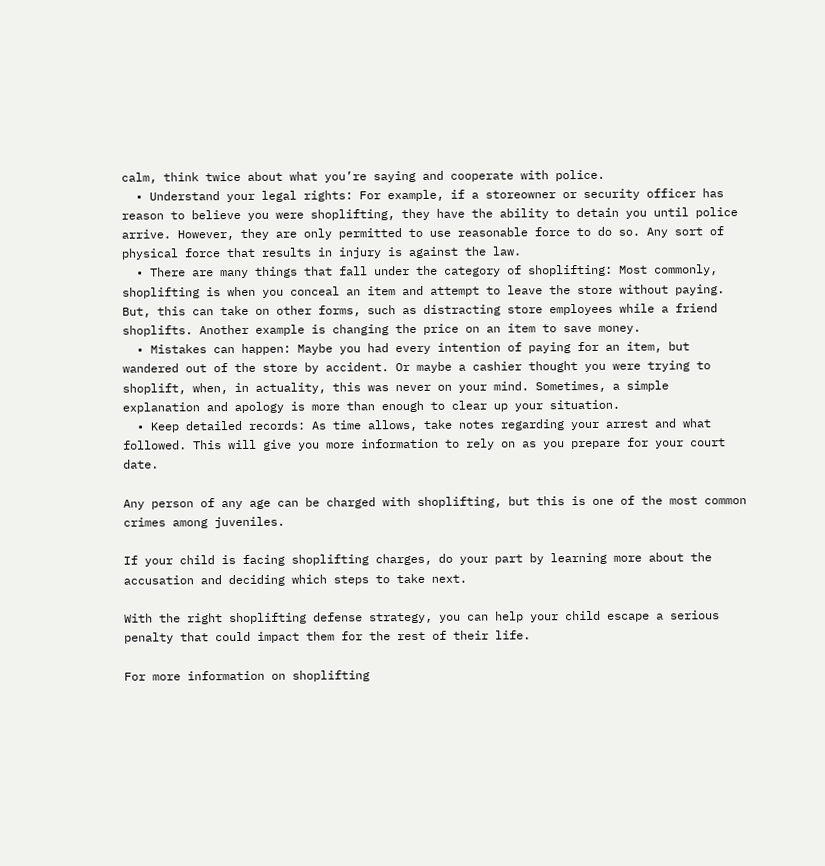calm, think twice about what you’re saying and cooperate with police.
  • Understand your legal rights: For example, if a storeowner or security officer has reason to believe you were shoplifting, they have the ability to detain you until police arrive. However, they are only permitted to use reasonable force to do so. Any sort of physical force that results in injury is against the law.
  • There are many things that fall under the category of shoplifting: Most commonly, shoplifting is when you conceal an item and attempt to leave the store without paying. But, this can take on other forms, such as distracting store employees while a friend shoplifts. Another example is changing the price on an item to save money.
  • Mistakes can happen: Maybe you had every intention of paying for an item, but wandered out of the store by accident. Or maybe a cashier thought you were trying to shoplift, when, in actuality, this was never on your mind. Sometimes, a simple explanation and apology is more than enough to clear up your situation.
  • Keep detailed records: As time allows, take notes regarding your arrest and what followed. This will give you more information to rely on as you prepare for your court date.

Any person of any age can be charged with shoplifting, but this is one of the most common crimes among juveniles.

If your child is facing shoplifting charges, do your part by learning more about the accusation and deciding which steps to take next.

With the right shoplifting defense strategy, you can help your child escape a serious penalty that could impact them for the rest of their life.

For more information on shoplifting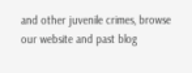and other juvenile crimes, browse our website and past blog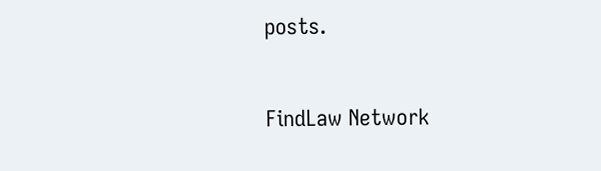posts.


FindLaw Network